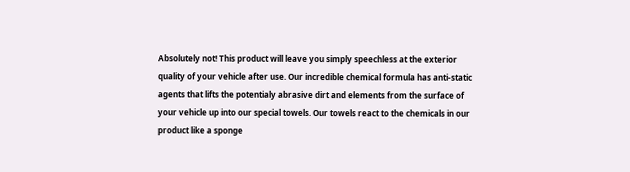Absolutely not! This product will leave you simply speechless at the exterior quality of your vehicle after use. Our incredible chemical formula has anti-static agents that lifts the potentialy abrasive dirt and elements from the surface of your vehicle up into our special towels. Our towels react to the chemicals in our product like a sponge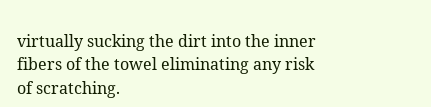virtually sucking the dirt into the inner fibers of the towel eliminating any risk of scratching.